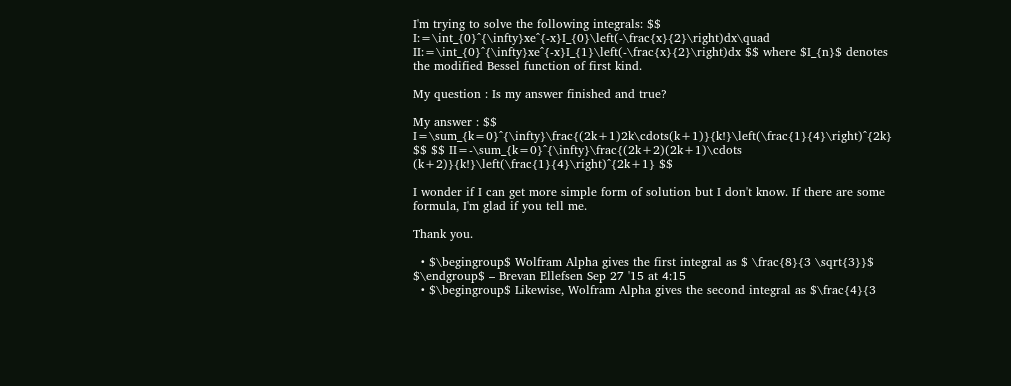I'm trying to solve the following integrals: $$ I:=\int_{0}^{\infty}xe^{-x}I_{0}\left(-\frac{x}{2}\right)dx\quad II:=\int_{0}^{\infty}xe^{-x}I_{1}\left(-\frac{x}{2}\right)dx $$ where $I_{n}$ denotes the modified Bessel function of first kind.

My question : Is my answer finished and true?

My answer : $$ I=\sum_{k=0}^{\infty}\frac{(2k+1)2k\cdots(k+1)}{k!}\left(\frac{1}{4}\right)^{2k} $$ $$ II=-\sum_{k=0}^{\infty}\frac{(2k+2)(2k+1)\cdots (k+2)}{k!}\left(\frac{1}{4}\right)^{2k+1} $$

I wonder if I can get more simple form of solution but I don't know. If there are some formula, I'm glad if you tell me.

Thank you.

  • $\begingroup$ Wolfram Alpha gives the first integral as $ \frac{8}{3 \sqrt{3}}$ $\endgroup$ – Brevan Ellefsen Sep 27 '15 at 4:15
  • $\begingroup$ Likewise, Wolfram Alpha gives the second integral as $\frac{4}{3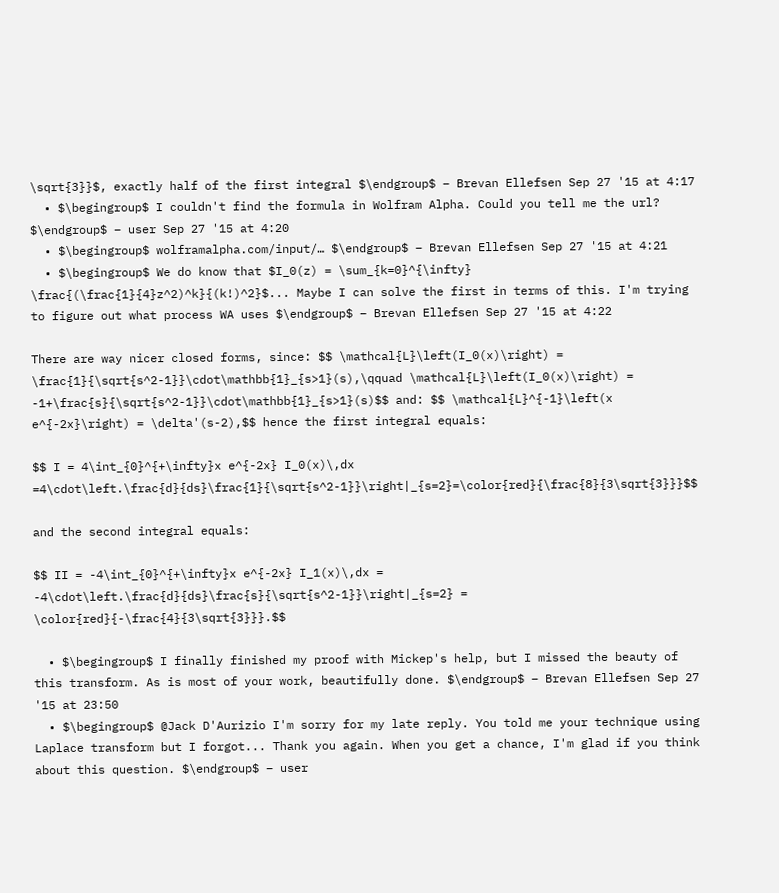\sqrt{3}}$, exactly half of the first integral $\endgroup$ – Brevan Ellefsen Sep 27 '15 at 4:17
  • $\begingroup$ I couldn't find the formula in Wolfram Alpha. Could you tell me the url? $\endgroup$ – user Sep 27 '15 at 4:20
  • $\begingroup$ wolframalpha.com/input/… $\endgroup$ – Brevan Ellefsen Sep 27 '15 at 4:21
  • $\begingroup$ We do know that $I_0(z) = \sum_{k=0}^{\infty} \frac{(\frac{1}{4}z^2)^k}{(k!)^2}$... Maybe I can solve the first in terms of this. I'm trying to figure out what process WA uses $\endgroup$ – Brevan Ellefsen Sep 27 '15 at 4:22

There are way nicer closed forms, since: $$ \mathcal{L}\left(I_0(x)\right) = \frac{1}{\sqrt{s^2-1}}\cdot\mathbb{1}_{s>1}(s),\qquad \mathcal{L}\left(I_0(x)\right) = -1+\frac{s}{\sqrt{s^2-1}}\cdot\mathbb{1}_{s>1}(s)$$ and: $$ \mathcal{L}^{-1}\left(x e^{-2x}\right) = \delta'(s-2),$$ hence the first integral equals:

$$ I = 4\int_{0}^{+\infty}x e^{-2x} I_0(x)\,dx =4\cdot\left.\frac{d}{ds}\frac{1}{\sqrt{s^2-1}}\right|_{s=2}=\color{red}{\frac{8}{3\sqrt{3}}}$$

and the second integral equals:

$$ II = -4\int_{0}^{+\infty}x e^{-2x} I_1(x)\,dx = -4\cdot\left.\frac{d}{ds}\frac{s}{\sqrt{s^2-1}}\right|_{s=2} = \color{red}{-\frac{4}{3\sqrt{3}}}.$$

  • $\begingroup$ I finally finished my proof with Mickep's help, but I missed the beauty of this transform. As is most of your work, beautifully done. $\endgroup$ – Brevan Ellefsen Sep 27 '15 at 23:50
  • $\begingroup$ @Jack D'Aurizio I'm sorry for my late reply. You told me your technique using Laplace transform but I forgot... Thank you again. When you get a chance, I'm glad if you think about this question. $\endgroup$ – user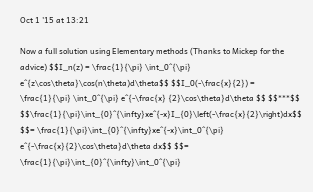Oct 1 '15 at 13:21

Now a full solution using Elementary methods (Thanks to Mickep for the advice) $$I_n(z) = \frac{1}{\pi} \int_0^{\pi} e^{z\cos\theta}\cos(n\theta)d\theta$$ $$I_0(-\frac{x}{2}) = \frac{1}{\pi} \int_0^{\pi} e^{-\frac{x} {2}\cos\theta}d\theta $$ $$***$$ $$\frac{1}{\pi}\int_{0}^{\infty}xe^{-x}I_{0}\left(-\frac{x}{2}\right)dx$$ $$= \frac{1}{\pi}\int_{0}^{\infty}xe^{-x}\int_0^{\pi} e^{-\frac{x}{2}\cos\theta}d\theta dx$$ $$= \frac{1}{\pi}\int_{0}^{\infty}\int_0^{\pi}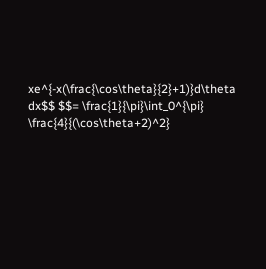xe^{-x(\frac{\cos\theta}{2}+1)}d\theta dx$$ $$= \frac{1}{\pi}\int_0^{\pi} \frac{4}{(\cos\theta+2)^2}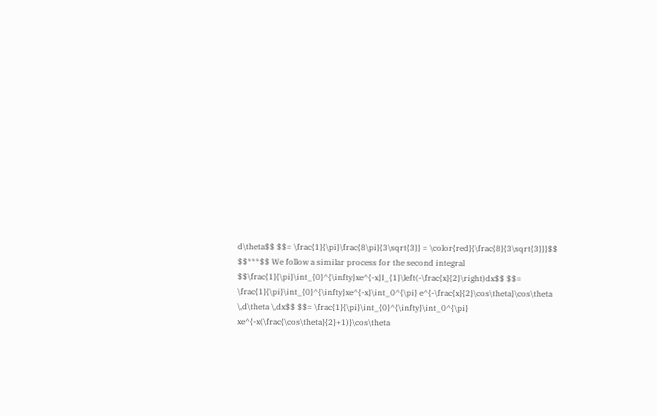d\theta$$ $$= \frac{1}{\pi}\frac{8\pi}{3\sqrt{3}} = \color{red}{\frac{8}{3\sqrt{3}}}$$ $$***$$ We follow a similar process for the second integral $$\frac{1}{\pi}\int_{0}^{\infty}xe^{-x}I_{1}\left(-\frac{x}{2}\right)dx$$ $$= \frac{1}{\pi}\int_{0}^{\infty}xe^{-x}\int_0^{\pi} e^{-\frac{x}{2}\cos\theta}\cos\theta \,d\theta \,dx$$ $$= \frac{1}{\pi}\int_{0}^{\infty}\int_0^{\pi} xe^{-x(\frac{\cos\theta}{2}+1)}\cos\theta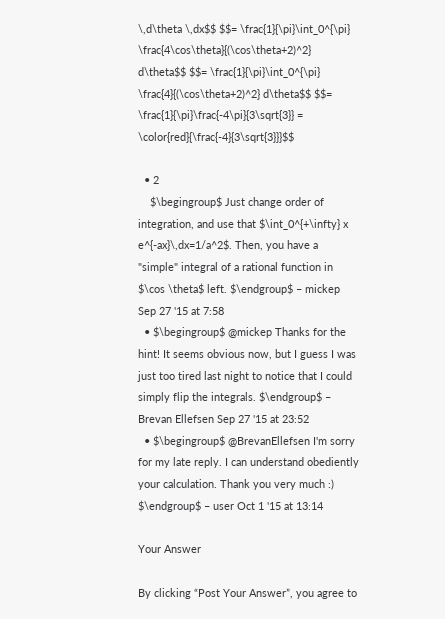\,d\theta \,dx$$ $$= \frac{1}{\pi}\int_0^{\pi} \frac{4\cos\theta}{(\cos\theta+2)^2} d\theta$$ $$= \frac{1}{\pi}\int_0^{\pi} \frac{4}{(\cos\theta+2)^2} d\theta$$ $$= \frac{1}{\pi}\frac{-4\pi}{3\sqrt{3}} = \color{red}{\frac{-4}{3\sqrt{3}}}$$

  • 2
    $\begingroup$ Just change order of integration, and use that $\int_0^{+\infty} x e^{-ax}\,dx=1/a^2$. Then, you have a "simple" integral of a rational function in $\cos \theta$ left. $\endgroup$ – mickep Sep 27 '15 at 7:58
  • $\begingroup$ @mickep Thanks for the hint! It seems obvious now, but I guess I was just too tired last night to notice that I could simply flip the integrals. $\endgroup$ – Brevan Ellefsen Sep 27 '15 at 23:52
  • $\begingroup$ @BrevanEllefsen I'm sorry for my late reply. I can understand obediently your calculation. Thank you very much :) $\endgroup$ – user Oct 1 '15 at 13:14

Your Answer

By clicking “Post Your Answer”, you agree to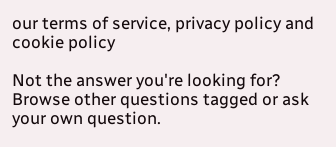our terms of service, privacy policy and cookie policy

Not the answer you're looking for? Browse other questions tagged or ask your own question.